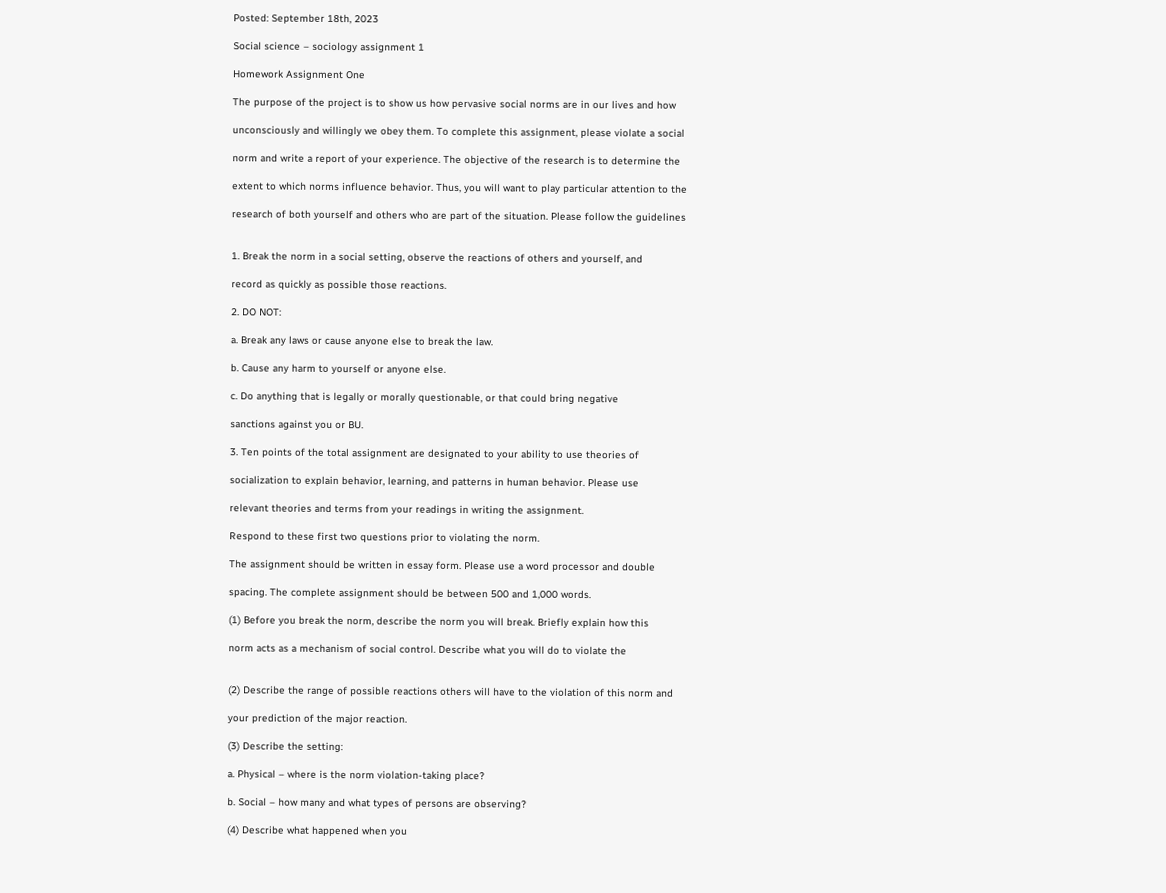Posted: September 18th, 2023

Social science – sociology assignment 1

Homework Assignment One

The purpose of the project is to show us how pervasive social norms are in our lives and how

unconsciously and willingly we obey them. To complete this assignment, please violate a social

norm and write a report of your experience. The objective of the research is to determine the

extent to which norms influence behavior. Thus, you will want to play particular attention to the

research of both yourself and others who are part of the situation. Please follow the guidelines


1. Break the norm in a social setting, observe the reactions of others and yourself, and

record as quickly as possible those reactions.

2. DO NOT:

a. Break any laws or cause anyone else to break the law.

b. Cause any harm to yourself or anyone else.

c. Do anything that is legally or morally questionable, or that could bring negative

sanctions against you or BU.

3. Ten points of the total assignment are designated to your ability to use theories of

socialization to explain behavior, learning, and patterns in human behavior. Please use

relevant theories and terms from your readings in writing the assignment.

Respond to these first two questions prior to violating the norm.

The assignment should be written in essay form. Please use a word processor and double

spacing. The complete assignment should be between 500 and 1,000 words.

(1) Before you break the norm, describe the norm you will break. Briefly explain how this

norm acts as a mechanism of social control. Describe what you will do to violate the


(2) Describe the range of possible reactions others will have to the violation of this norm and

your prediction of the major reaction.

(3) Describe the setting:

a. Physical – where is the norm violation-taking place?

b. Social – how many and what types of persons are observing?

(4) Describe what happened when you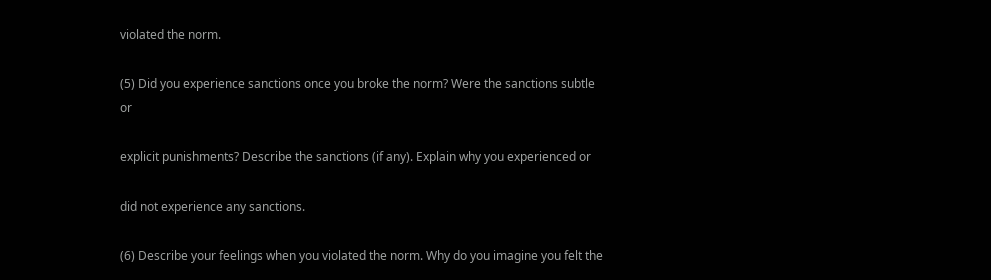violated the norm.

(5) Did you experience sanctions once you broke the norm? Were the sanctions subtle or

explicit punishments? Describe the sanctions (if any). Explain why you experienced or

did not experience any sanctions.

(6) Describe your feelings when you violated the norm. Why do you imagine you felt the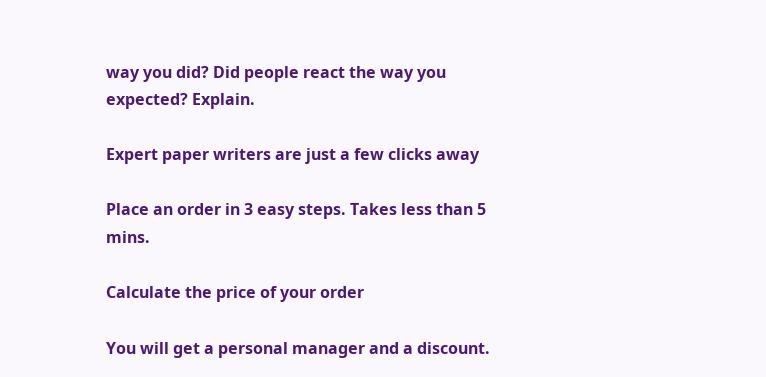way you did? Did people react the way you expected? Explain.

Expert paper writers are just a few clicks away

Place an order in 3 easy steps. Takes less than 5 mins.

Calculate the price of your order

You will get a personal manager and a discount.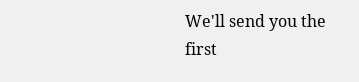We'll send you the first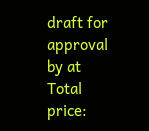draft for approval by at
Total price: